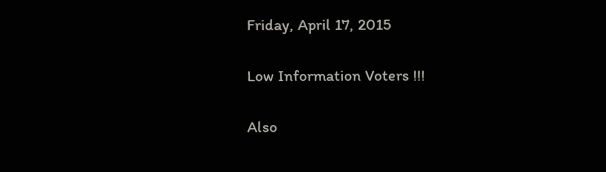Friday, April 17, 2015

Low Information Voters !!!

Also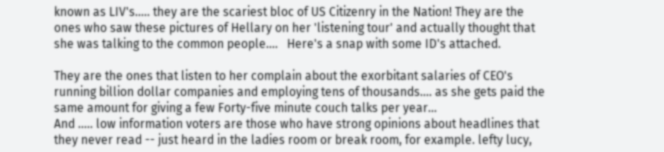known as LIV's..... they are the scariest bloc of US Citizenry in the Nation! They are the ones who saw these pictures of Hellary on her 'listening tour' and actually thought that she was talking to the common people....   Here's a snap with some ID's attached.

They are the ones that listen to her complain about the exorbitant salaries of CEO's running billion dollar companies and employing tens of thousands.... as she gets paid the same amount for giving a few Forty-five minute couch talks per year...
And ..... low information voters are those who have strong opinions about headlines that they never read -- just heard in the ladies room or break room, for example. lefty lucy,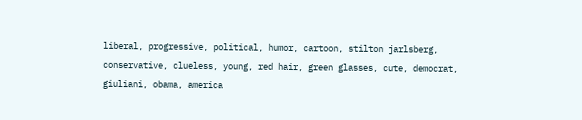liberal, progressive, political, humor, cartoon, stilton jarlsberg, conservative, clueless, young, red hair, green glasses, cute, democrat, giuliani, obama, america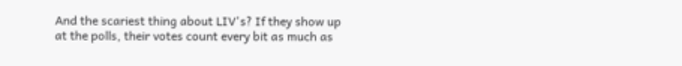And the scariest thing about LIV's? If they show up at the polls, their votes count every bit as much as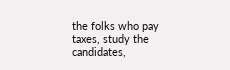the folks who pay taxes, study the candidates,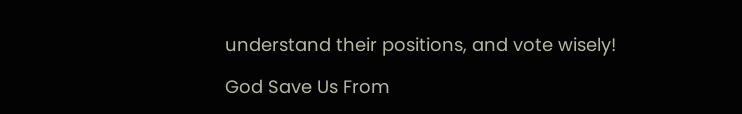understand their positions, and vote wisely!

God Save Us From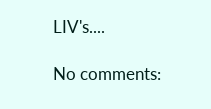LIV's....

No comments: